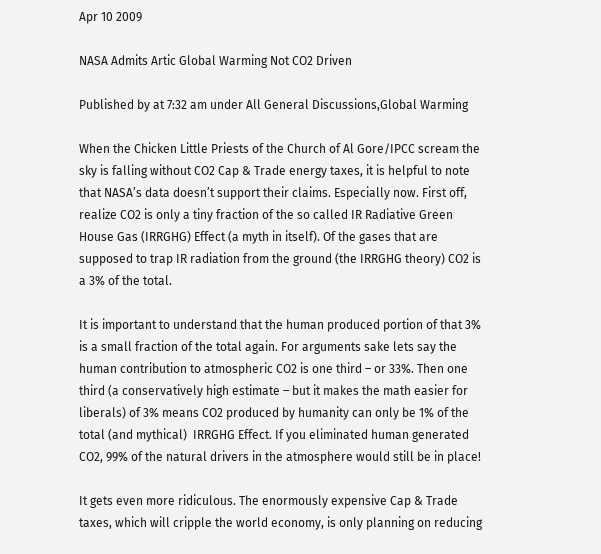Apr 10 2009

NASA Admits Artic Global Warming Not CO2 Driven

Published by at 7:32 am under All General Discussions,Global Warming

When the Chicken Little Priests of the Church of Al Gore/IPCC scream the sky is falling without CO2 Cap & Trade energy taxes, it is helpful to note that NASA’s data doesn’t support their claims. Especially now. First off, realize CO2 is only a tiny fraction of the so called IR Radiative Green House Gas (IRRGHG) Effect (a myth in itself). Of the gases that are supposed to trap IR radiation from the ground (the IRRGHG theory) CO2 is a 3% of the total.

It is important to understand that the human produced portion of that 3% is a small fraction of the total again. For arguments sake lets say the human contribution to atmospheric CO2 is one third – or 33%. Then one third (a conservatively high estimate – but it makes the math easier for liberals) of 3% means CO2 produced by humanity can only be 1% of the total (and mythical)  IRRGHG Effect. If you eliminated human generated CO2, 99% of the natural drivers in the atmosphere would still be in place!

It gets even more ridiculous. The enormously expensive Cap & Trade taxes, which will cripple the world economy, is only planning on reducing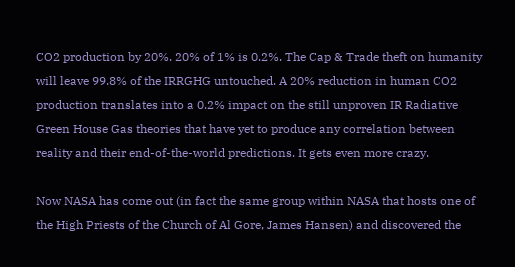CO2 production by 20%. 20% of 1% is 0.2%. The Cap & Trade theft on humanity will leave 99.8% of the IRRGHG untouched. A 20% reduction in human CO2 production translates into a 0.2% impact on the still unproven IR Radiative Green House Gas theories that have yet to produce any correlation between reality and their end-of-the-world predictions. It gets even more crazy.

Now NASA has come out (in fact the same group within NASA that hosts one of the High Priests of the Church of Al Gore, James Hansen) and discovered the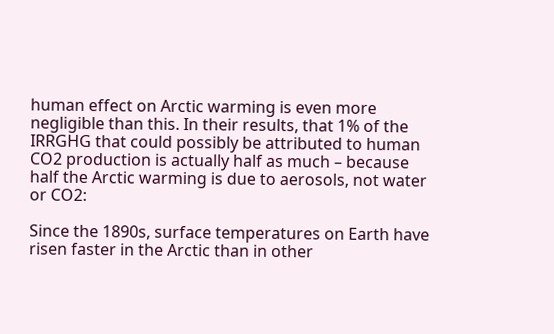human effect on Arctic warming is even more negligible than this. In their results, that 1% of the IRRGHG that could possibly be attributed to human CO2 production is actually half as much – because half the Arctic warming is due to aerosols, not water or CO2:

Since the 1890s, surface temperatures on Earth have risen faster in the Arctic than in other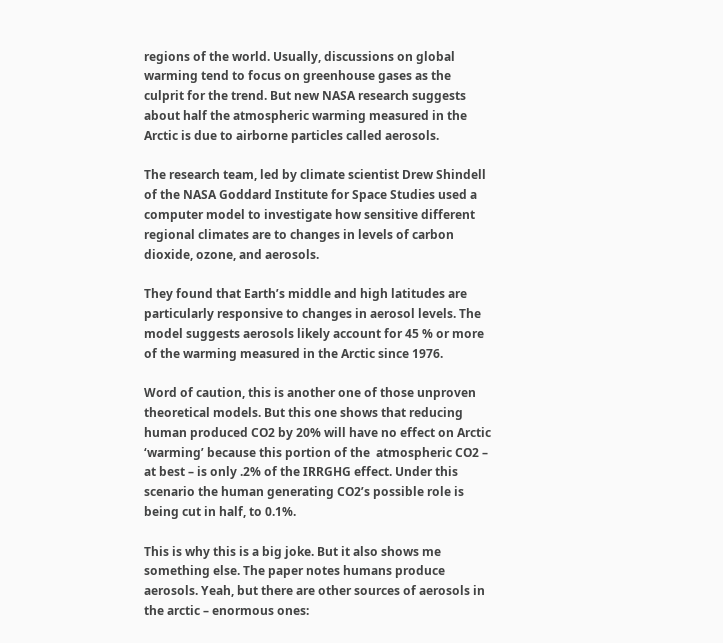regions of the world. Usually, discussions on global warming tend to focus on greenhouse gases as the culprit for the trend. But new NASA research suggests about half the atmospheric warming measured in the Arctic is due to airborne particles called aerosols.

The research team, led by climate scientist Drew Shindell of the NASA Goddard Institute for Space Studies used a computer model to investigate how sensitive different regional climates are to changes in levels of carbon dioxide, ozone, and aerosols.

They found that Earth’s middle and high latitudes are particularly responsive to changes in aerosol levels. The model suggests aerosols likely account for 45 % or more of the warming measured in the Arctic since 1976.

Word of caution, this is another one of those unproven theoretical models. But this one shows that reducing human produced CO2 by 20% will have no effect on Arctic ‘warming’ because this portion of the  atmospheric CO2 – at best – is only .2% of the IRRGHG effect. Under this scenario the human generating CO2’s possible role is being cut in half, to 0.1%.

This is why this is a big joke. But it also shows me something else. The paper notes humans produce aerosols. Yeah, but there are other sources of aerosols in the arctic – enormous ones: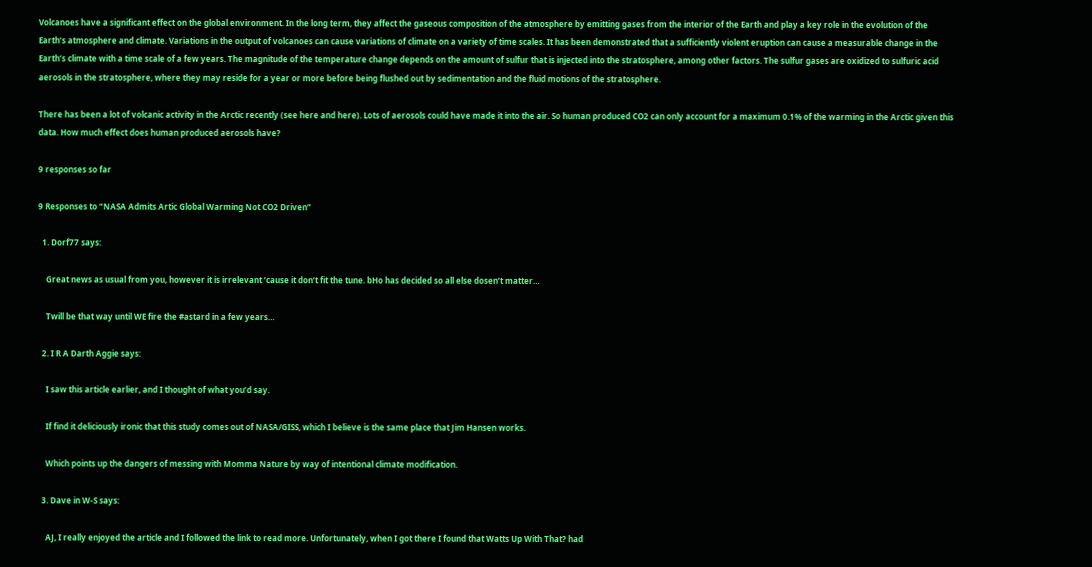Volcanoes have a significant effect on the global environment. In the long term, they affect the gaseous composition of the atmosphere by emitting gases from the interior of the Earth and play a key role in the evolution of the Earth’s atmosphere and climate. Variations in the output of volcanoes can cause variations of climate on a variety of time scales. It has been demonstrated that a sufficiently violent eruption can cause a measurable change in the Earth’s climate with a time scale of a few years. The magnitude of the temperature change depends on the amount of sulfur that is injected into the stratosphere, among other factors. The sulfur gases are oxidized to sulfuric acid aerosols in the stratosphere, where they may reside for a year or more before being flushed out by sedimentation and the fluid motions of the stratosphere.

There has been a lot of volcanic activity in the Arctic recently (see here and here). Lots of aerosols could have made it into the air. So human produced CO2 can only account for a maximum 0.1% of the warming in the Arctic given this data. How much effect does human produced aerosols have?

9 responses so far

9 Responses to “NASA Admits Artic Global Warming Not CO2 Driven”

  1. Dorf77 says:

    Great news as usual from you, however it is irrelevant ’cause it don’t fit the tune. bHo has decided so all else dosen’t matter…

    Twill be that way until WE fire the #astard in a few years…

  2. I R A Darth Aggie says:

    I saw this article earlier, and I thought of what you’d say.

    If find it deliciously ironic that this study comes out of NASA/GISS, which I believe is the same place that Jim Hansen works.

    Which points up the dangers of messing with Momma Nature by way of intentional climate modification.

  3. Dave in W-S says:

    AJ, I really enjoyed the article and I followed the link to read more. Unfortunately, when I got there I found that Watts Up With That? had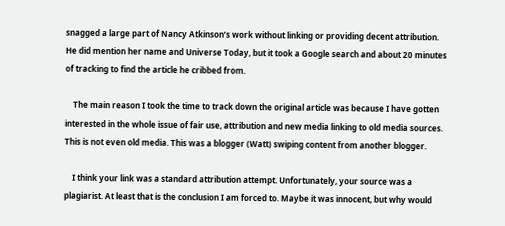snagged a large part of Nancy Atkinson’s work without linking or providing decent attribution. He did mention her name and Universe Today, but it took a Google search and about 20 minutes of tracking to find the article he cribbed from.

    The main reason I took the time to track down the original article was because I have gotten interested in the whole issue of fair use, attribution and new media linking to old media sources. This is not even old media. This was a blogger (Watt) swiping content from another blogger.

    I think your link was a standard attribution attempt. Unfortunately, your source was a plagiarist. At least that is the conclusion I am forced to. Maybe it was innocent, but why would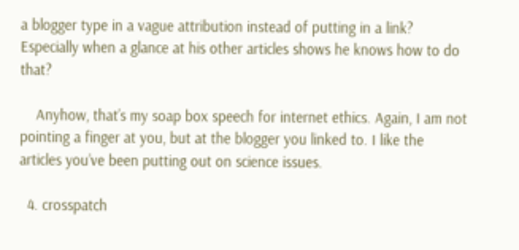a blogger type in a vague attribution instead of putting in a link? Especially when a glance at his other articles shows he knows how to do that?

    Anyhow, that’s my soap box speech for internet ethics. Again, I am not pointing a finger at you, but at the blogger you linked to. I like the articles you’ve been putting out on science issues.

  4. crosspatch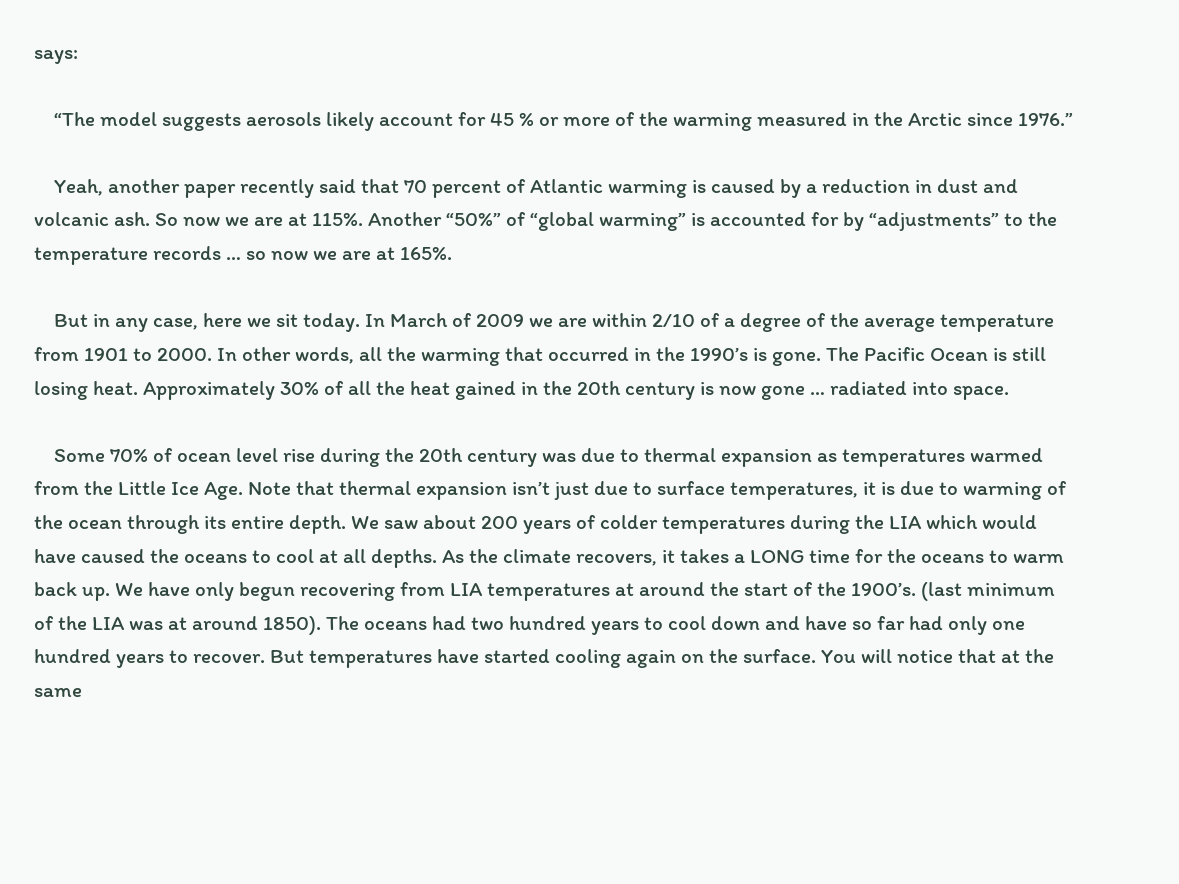says:

    “The model suggests aerosols likely account for 45 % or more of the warming measured in the Arctic since 1976.”

    Yeah, another paper recently said that 70 percent of Atlantic warming is caused by a reduction in dust and volcanic ash. So now we are at 115%. Another “50%” of “global warming” is accounted for by “adjustments” to the temperature records … so now we are at 165%.

    But in any case, here we sit today. In March of 2009 we are within 2/10 of a degree of the average temperature from 1901 to 2000. In other words, all the warming that occurred in the 1990’s is gone. The Pacific Ocean is still losing heat. Approximately 30% of all the heat gained in the 20th century is now gone … radiated into space.

    Some 70% of ocean level rise during the 20th century was due to thermal expansion as temperatures warmed from the Little Ice Age. Note that thermal expansion isn’t just due to surface temperatures, it is due to warming of the ocean through its entire depth. We saw about 200 years of colder temperatures during the LIA which would have caused the oceans to cool at all depths. As the climate recovers, it takes a LONG time for the oceans to warm back up. We have only begun recovering from LIA temperatures at around the start of the 1900’s. (last minimum of the LIA was at around 1850). The oceans had two hundred years to cool down and have so far had only one hundred years to recover. But temperatures have started cooling again on the surface. You will notice that at the same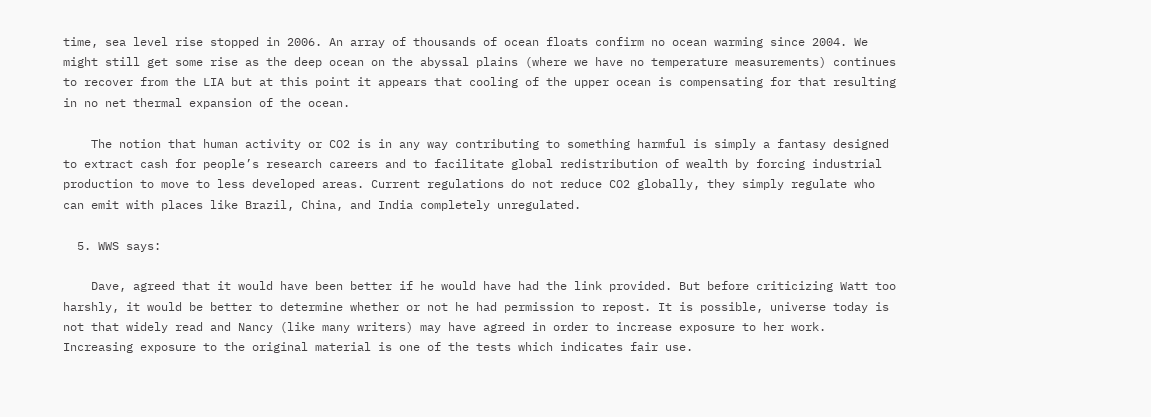time, sea level rise stopped in 2006. An array of thousands of ocean floats confirm no ocean warming since 2004. We might still get some rise as the deep ocean on the abyssal plains (where we have no temperature measurements) continues to recover from the LIA but at this point it appears that cooling of the upper ocean is compensating for that resulting in no net thermal expansion of the ocean.

    The notion that human activity or CO2 is in any way contributing to something harmful is simply a fantasy designed to extract cash for people’s research careers and to facilitate global redistribution of wealth by forcing industrial production to move to less developed areas. Current regulations do not reduce CO2 globally, they simply regulate who can emit with places like Brazil, China, and India completely unregulated.

  5. WWS says:

    Dave, agreed that it would have been better if he would have had the link provided. But before criticizing Watt too harshly, it would be better to determine whether or not he had permission to repost. It is possible, universe today is not that widely read and Nancy (like many writers) may have agreed in order to increase exposure to her work. Increasing exposure to the original material is one of the tests which indicates fair use.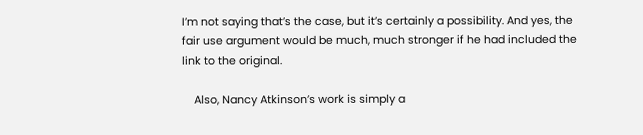I’m not saying that’s the case, but it’s certainly a possibility. And yes, the fair use argument would be much, much stronger if he had included the link to the original.

    Also, Nancy Atkinson’s work is simply a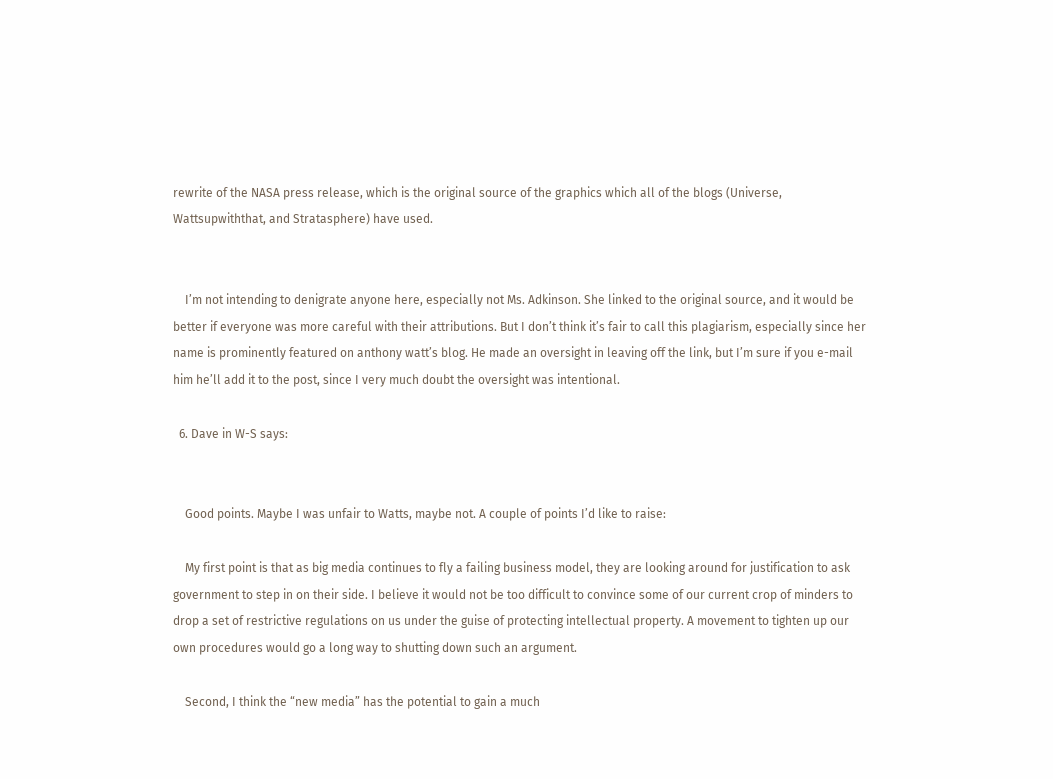rewrite of the NASA press release, which is the original source of the graphics which all of the blogs (Universe, Wattsupwiththat, and Stratasphere) have used.


    I’m not intending to denigrate anyone here, especially not Ms. Adkinson. She linked to the original source, and it would be better if everyone was more careful with their attributions. But I don’t think it’s fair to call this plagiarism, especially since her name is prominently featured on anthony watt’s blog. He made an oversight in leaving off the link, but I’m sure if you e-mail him he’ll add it to the post, since I very much doubt the oversight was intentional.

  6. Dave in W-S says:


    Good points. Maybe I was unfair to Watts, maybe not. A couple of points I’d like to raise:

    My first point is that as big media continues to fly a failing business model, they are looking around for justification to ask government to step in on their side. I believe it would not be too difficult to convince some of our current crop of minders to drop a set of restrictive regulations on us under the guise of protecting intellectual property. A movement to tighten up our own procedures would go a long way to shutting down such an argument.

    Second, I think the “new media” has the potential to gain a much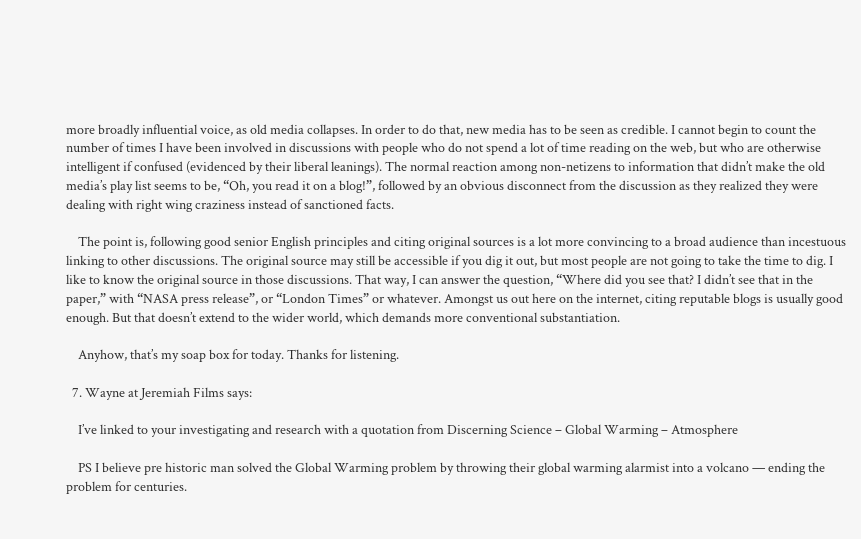more broadly influential voice, as old media collapses. In order to do that, new media has to be seen as credible. I cannot begin to count the number of times I have been involved in discussions with people who do not spend a lot of time reading on the web, but who are otherwise intelligent if confused (evidenced by their liberal leanings). The normal reaction among non-netizens to information that didn’t make the old media’s play list seems to be, “Oh, you read it on a blog!”, followed by an obvious disconnect from the discussion as they realized they were dealing with right wing craziness instead of sanctioned facts.

    The point is, following good senior English principles and citing original sources is a lot more convincing to a broad audience than incestuous linking to other discussions. The original source may still be accessible if you dig it out, but most people are not going to take the time to dig. I like to know the original source in those discussions. That way, I can answer the question, “Where did you see that? I didn’t see that in the paper,” with “NASA press release”, or “London Times” or whatever. Amongst us out here on the internet, citing reputable blogs is usually good enough. But that doesn’t extend to the wider world, which demands more conventional substantiation.

    Anyhow, that’s my soap box for today. Thanks for listening.

  7. Wayne at Jeremiah Films says:

    I’ve linked to your investigating and research with a quotation from Discerning Science – Global Warming – Atmosphere

    PS I believe pre historic man solved the Global Warming problem by throwing their global warming alarmist into a volcano — ending the problem for centuries.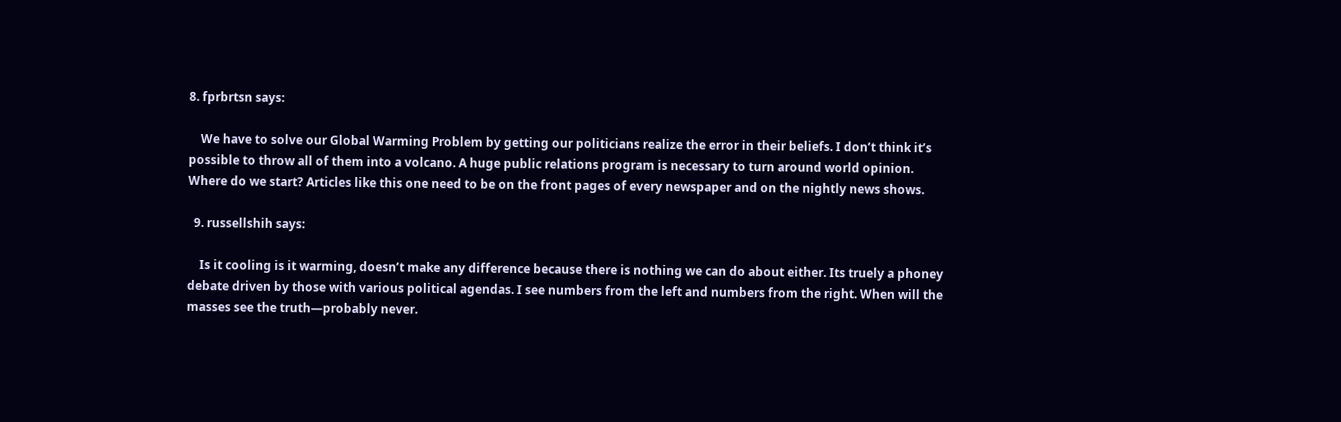8. fprbrtsn says:

    We have to solve our Global Warming Problem by getting our politicians realize the error in their beliefs. I don’t think it’s possible to throw all of them into a volcano. A huge public relations program is necessary to turn around world opinion. Where do we start? Articles like this one need to be on the front pages of every newspaper and on the nightly news shows.

  9. russellshih says:

    Is it cooling is it warming, doesn’t make any difference because there is nothing we can do about either. Its truely a phoney debate driven by those with various political agendas. I see numbers from the left and numbers from the right. When will the masses see the truth—probably never.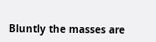Bluntly the masses are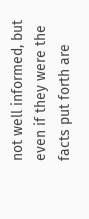not well informed, but even if they were the facts put forth are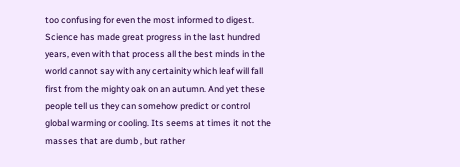too confusing for even the most informed to digest. Science has made great progress in the last hundred years, even with that process all the best minds in the world cannot say with any certainity which leaf will fall first from the mighty oak on an autumn. And yet these people tell us they can somehow predict or control global warming or cooling. Its seems at times it not the masses that are dumb , but rather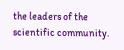the leaders of the scientific community.